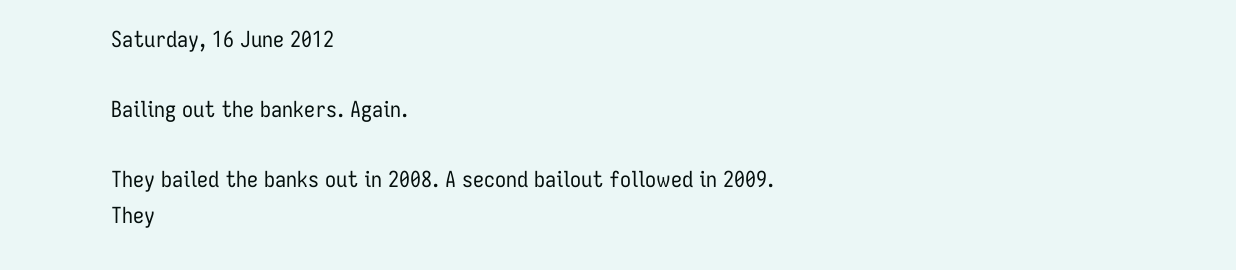Saturday, 16 June 2012

Bailing out the bankers. Again.

They bailed the banks out in 2008. A second bailout followed in 2009. They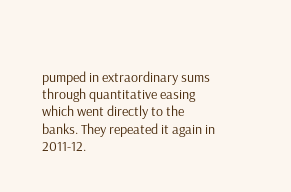pumped in extraordinary sums through quantitative easing which went directly to the banks. They repeated it again in 2011-12.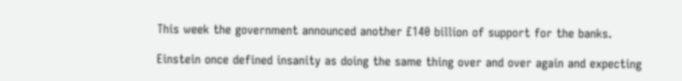This week the government announced another £140 billion of support for the banks.

Einstein once defined insanity as doing the same thing over and over again and expecting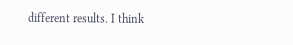different results. I think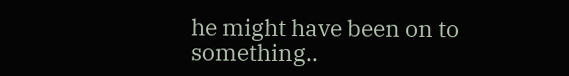he might have been on to something..